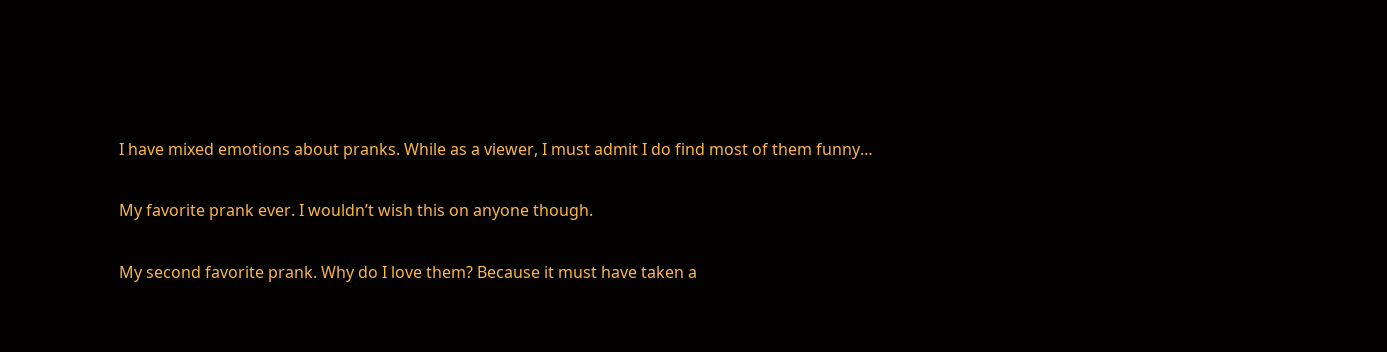I have mixed emotions about pranks. While as a viewer, I must admit I do find most of them funny…

My favorite prank ever. I wouldn’t wish this on anyone though.

My second favorite prank. Why do I love them? Because it must have taken a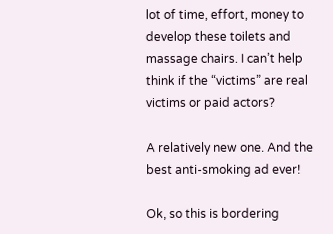lot of time, effort, money to develop these toilets and massage chairs. I can’t help think if the “victims” are real victims or paid actors?

A relatively new one. And the best anti-smoking ad ever!

Ok, so this is bordering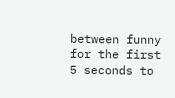between funny for the first 5 seconds to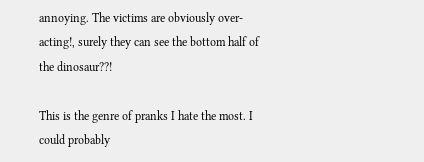annoying. The victims are obviously over-acting!, surely they can see the bottom half of the dinosaur??!

This is the genre of pranks I hate the most. I could probably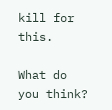kill for this.

What do you think?